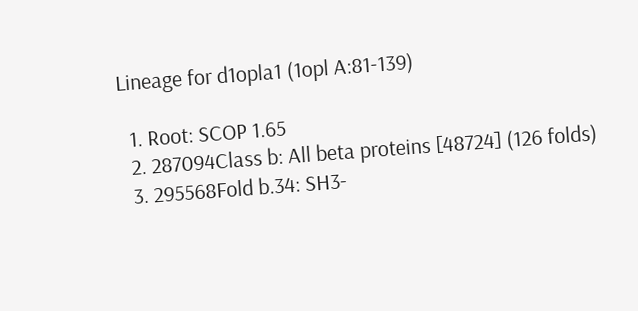Lineage for d1opla1 (1opl A:81-139)

  1. Root: SCOP 1.65
  2. 287094Class b: All beta proteins [48724] (126 folds)
  3. 295568Fold b.34: SH3-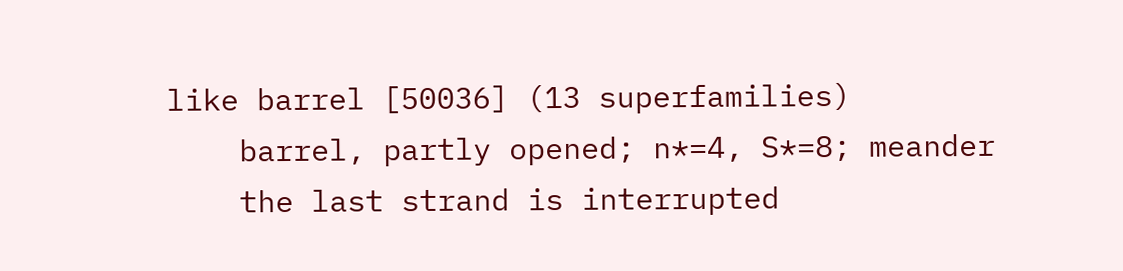like barrel [50036] (13 superfamilies)
    barrel, partly opened; n*=4, S*=8; meander
    the last strand is interrupted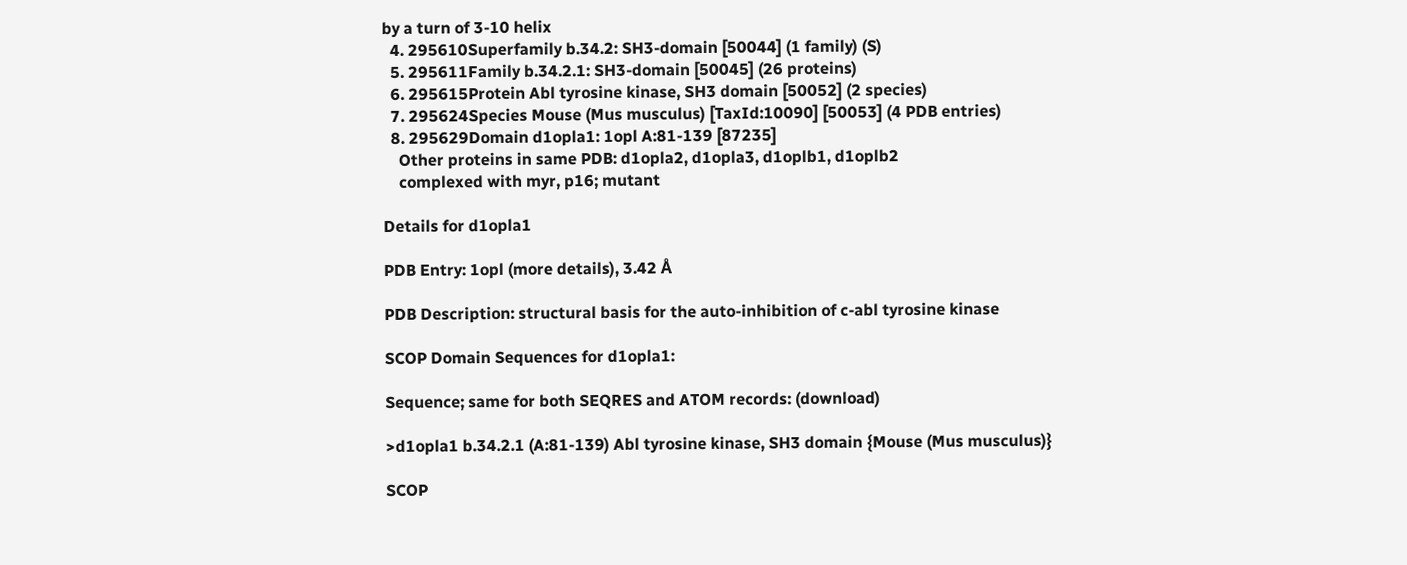by a turn of 3-10 helix
  4. 295610Superfamily b.34.2: SH3-domain [50044] (1 family) (S)
  5. 295611Family b.34.2.1: SH3-domain [50045] (26 proteins)
  6. 295615Protein Abl tyrosine kinase, SH3 domain [50052] (2 species)
  7. 295624Species Mouse (Mus musculus) [TaxId:10090] [50053] (4 PDB entries)
  8. 295629Domain d1opla1: 1opl A:81-139 [87235]
    Other proteins in same PDB: d1opla2, d1opla3, d1oplb1, d1oplb2
    complexed with myr, p16; mutant

Details for d1opla1

PDB Entry: 1opl (more details), 3.42 Å

PDB Description: structural basis for the auto-inhibition of c-abl tyrosine kinase

SCOP Domain Sequences for d1opla1:

Sequence; same for both SEQRES and ATOM records: (download)

>d1opla1 b.34.2.1 (A:81-139) Abl tyrosine kinase, SH3 domain {Mouse (Mus musculus)}

SCOP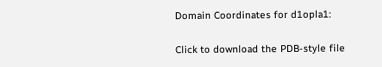Domain Coordinates for d1opla1:

Click to download the PDB-style file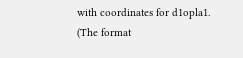with coordinates for d1opla1.
(The format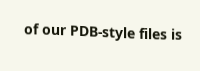of our PDB-style files is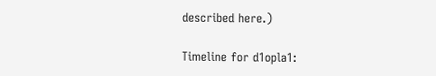described here.)

Timeline for d1opla1: